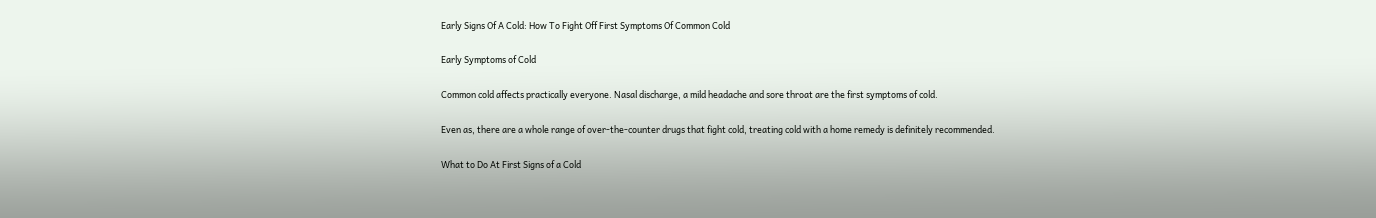Early Signs Of A Cold: How To Fight Off First Symptoms Of Common Cold

Early Symptoms of Cold

Common cold affects practically everyone. Nasal discharge, a mild headache and sore throat are the first symptoms of cold.

Even as, there are a whole range of over-the-counter drugs that fight cold, treating cold with a home remedy is definitely recommended.

What to Do At First Signs of a Cold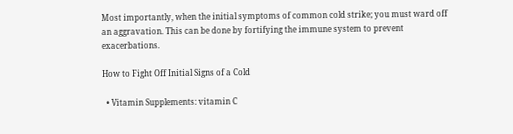Most importantly, when the initial symptoms of common cold strike; you must ward off an aggravation. This can be done by fortifying the immune system to prevent exacerbations.

How to Fight Off Initial Signs of a Cold

  • Vitamin Supplements: vitamin C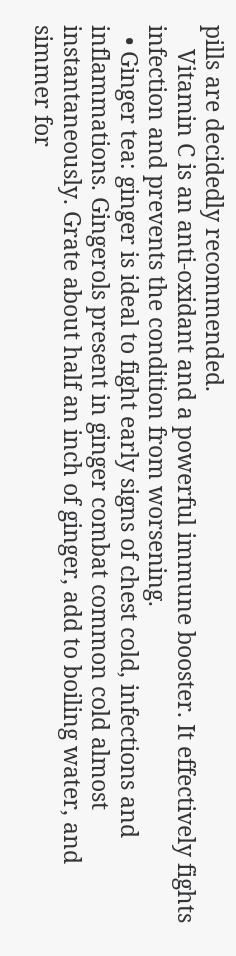pills are decidedly recommended.
    Vitamin C is an anti-oxidant and a powerful immune booster. It effectively fights infection and prevents the condition from worsening.
  • Ginger tea: ginger is ideal to fight early signs of chest cold, infections and inflammations. Gingerols present in ginger combat common cold almost instantaneously. Grate about half an inch of ginger, add to boiling water, and simmer for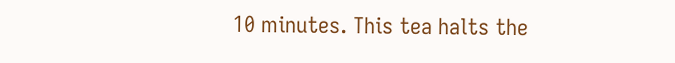10 minutes. This tea halts the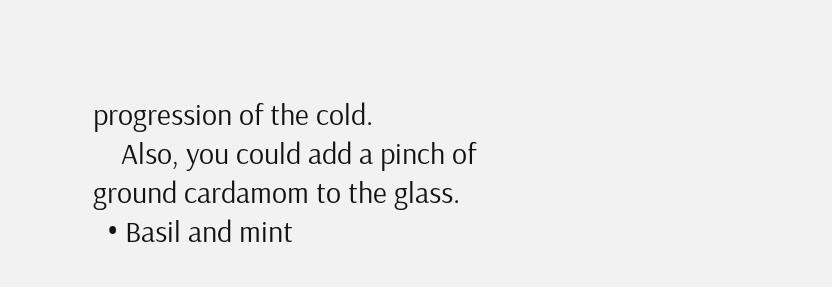progression of the cold.
    Also, you could add a pinch of ground cardamom to the glass.
  • Basil and mint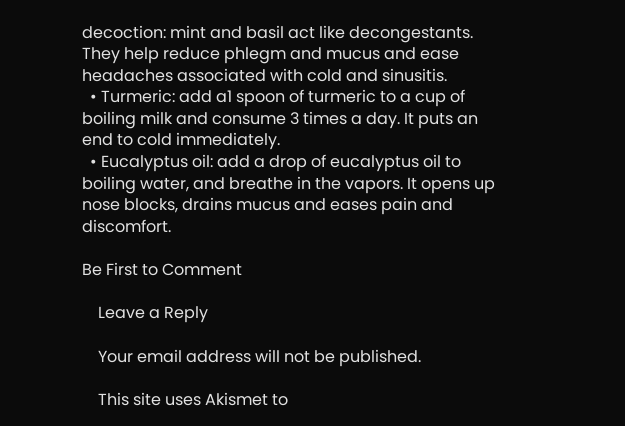decoction: mint and basil act like decongestants. They help reduce phlegm and mucus and ease headaches associated with cold and sinusitis.
  • Turmeric: add a1 spoon of turmeric to a cup of boiling milk and consume 3 times a day. It puts an end to cold immediately.
  • Eucalyptus oil: add a drop of eucalyptus oil to boiling water, and breathe in the vapors. It opens up nose blocks, drains mucus and eases pain and discomfort.

Be First to Comment

    Leave a Reply

    Your email address will not be published.

    This site uses Akismet to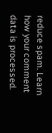reduce spam. Learn how your comment data is processed.